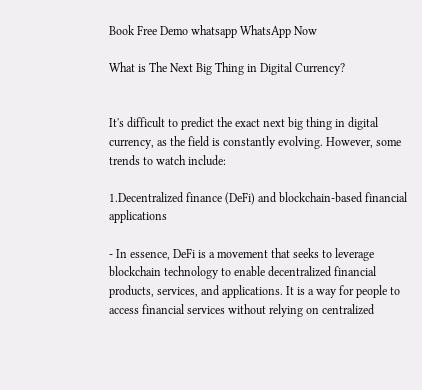Book Free Demo whatsapp WhatsApp Now

What is The Next Big Thing in Digital Currency?


It's difficult to predict the exact next big thing in digital currency, as the field is constantly evolving. However, some trends to watch include:

1.Decentralized finance (DeFi) and blockchain-based financial applications

- In essence, DeFi is a movement that seeks to leverage blockchain technology to enable decentralized financial products, services, and applications. It is a way for people to access financial services without relying on centralized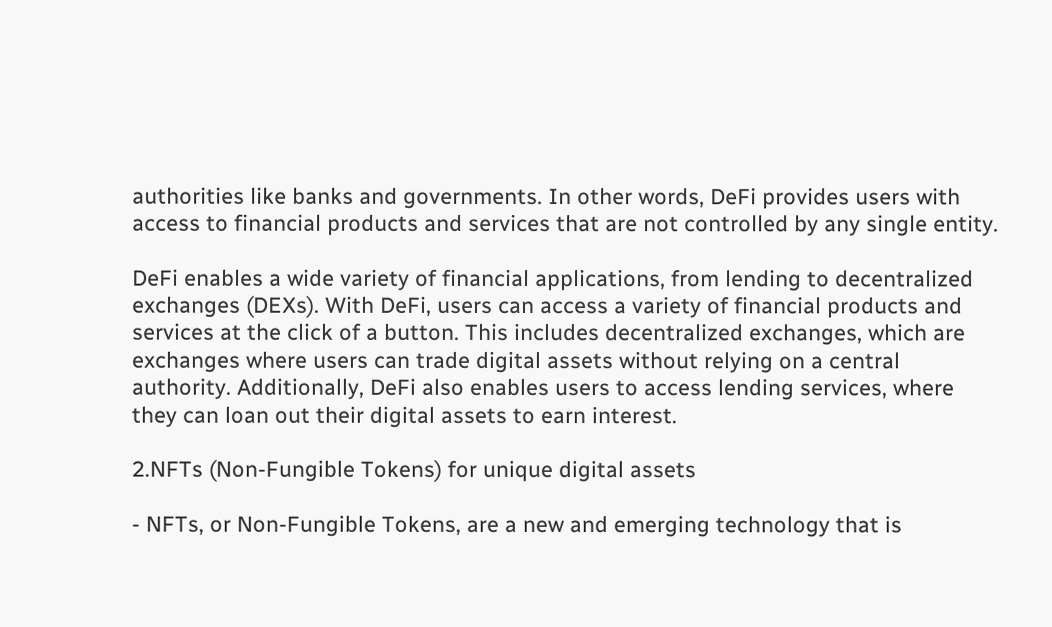authorities like banks and governments. In other words, DeFi provides users with access to financial products and services that are not controlled by any single entity.

DeFi enables a wide variety of financial applications, from lending to decentralized exchanges (DEXs). With DeFi, users can access a variety of financial products and services at the click of a button. This includes decentralized exchanges, which are exchanges where users can trade digital assets without relying on a central authority. Additionally, DeFi also enables users to access lending services, where they can loan out their digital assets to earn interest.

2.NFTs (Non-Fungible Tokens) for unique digital assets

- NFTs, or Non-Fungible Tokens, are a new and emerging technology that is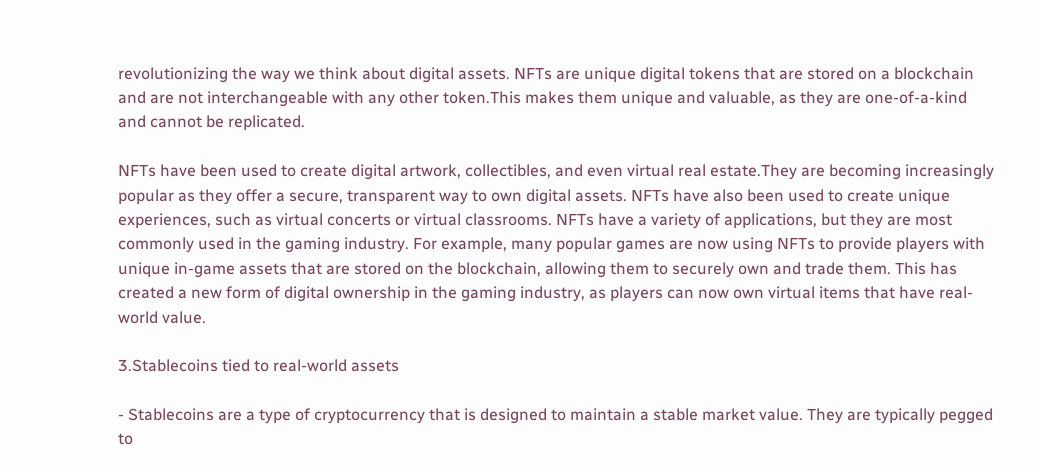revolutionizing the way we think about digital assets. NFTs are unique digital tokens that are stored on a blockchain and are not interchangeable with any other token.This makes them unique and valuable, as they are one-of-a-kind and cannot be replicated.

NFTs have been used to create digital artwork, collectibles, and even virtual real estate.They are becoming increasingly popular as they offer a secure, transparent way to own digital assets. NFTs have also been used to create unique experiences, such as virtual concerts or virtual classrooms. NFTs have a variety of applications, but they are most commonly used in the gaming industry. For example, many popular games are now using NFTs to provide players with unique in-game assets that are stored on the blockchain, allowing them to securely own and trade them. This has created a new form of digital ownership in the gaming industry, as players can now own virtual items that have real-world value.

3.Stablecoins tied to real-world assets

- Stablecoins are a type of cryptocurrency that is designed to maintain a stable market value. They are typically pegged to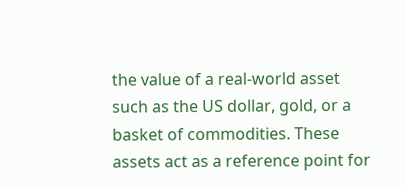the value of a real-world asset such as the US dollar, gold, or a basket of commodities. These assets act as a reference point for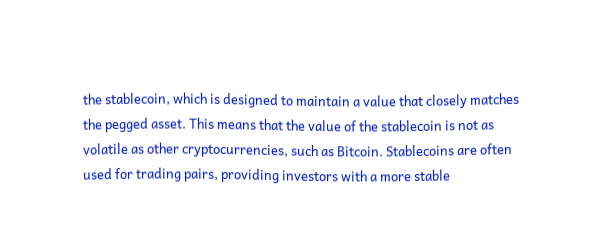the stablecoin, which is designed to maintain a value that closely matches the pegged asset. This means that the value of the stablecoin is not as volatile as other cryptocurrencies, such as Bitcoin. Stablecoins are often used for trading pairs, providing investors with a more stable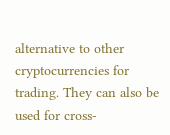alternative to other cryptocurrencies for trading. They can also be used for cross-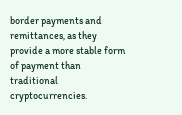border payments and remittances, as they provide a more stable form of payment than traditional cryptocurrencies.